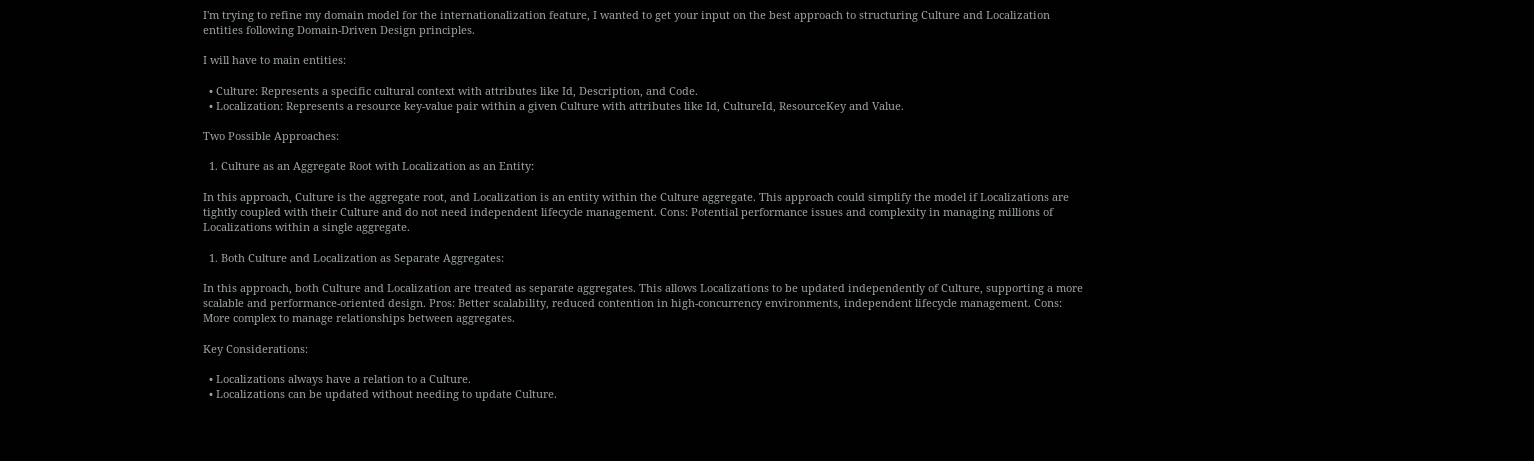I'm trying to refine my domain model for the internationalization feature, I wanted to get your input on the best approach to structuring Culture and Localization entities following Domain-Driven Design principles.

I will have to main entities:

  • Culture: Represents a specific cultural context with attributes like Id, Description, and Code.
  • Localization: Represents a resource key-value pair within a given Culture with attributes like Id, CultureId, ResourceKey and Value.

Two Possible Approaches:

  1. Culture as an Aggregate Root with Localization as an Entity:

In this approach, Culture is the aggregate root, and Localization is an entity within the Culture aggregate. This approach could simplify the model if Localizations are tightly coupled with their Culture and do not need independent lifecycle management. Cons: Potential performance issues and complexity in managing millions of Localizations within a single aggregate.

  1. Both Culture and Localization as Separate Aggregates:

In this approach, both Culture and Localization are treated as separate aggregates. This allows Localizations to be updated independently of Culture, supporting a more scalable and performance-oriented design. Pros: Better scalability, reduced contention in high-concurrency environments, independent lifecycle management. Cons: More complex to manage relationships between aggregates.

Key Considerations:

  • Localizations always have a relation to a Culture.
  • Localizations can be updated without needing to update Culture.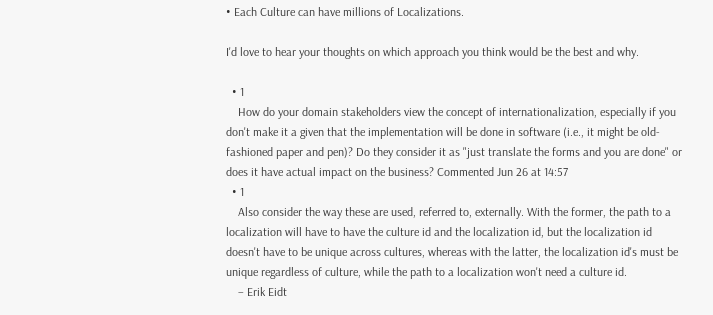• Each Culture can have millions of Localizations.

I'd love to hear your thoughts on which approach you think would be the best and why.

  • 1
    How do your domain stakeholders view the concept of internationalization, especially if you don't make it a given that the implementation will be done in software (i.e., it might be old-fashioned paper and pen)? Do they consider it as "just translate the forms and you are done" or does it have actual impact on the business? Commented Jun 26 at 14:57
  • 1
    Also consider the way these are used, referred to, externally. With the former, the path to a localization will have to have the culture id and the localization id, but the localization id doesn't have to be unique across cultures, whereas with the latter, the localization id's must be unique regardless of culture, while the path to a localization won't need a culture id.
    – Erik Eidt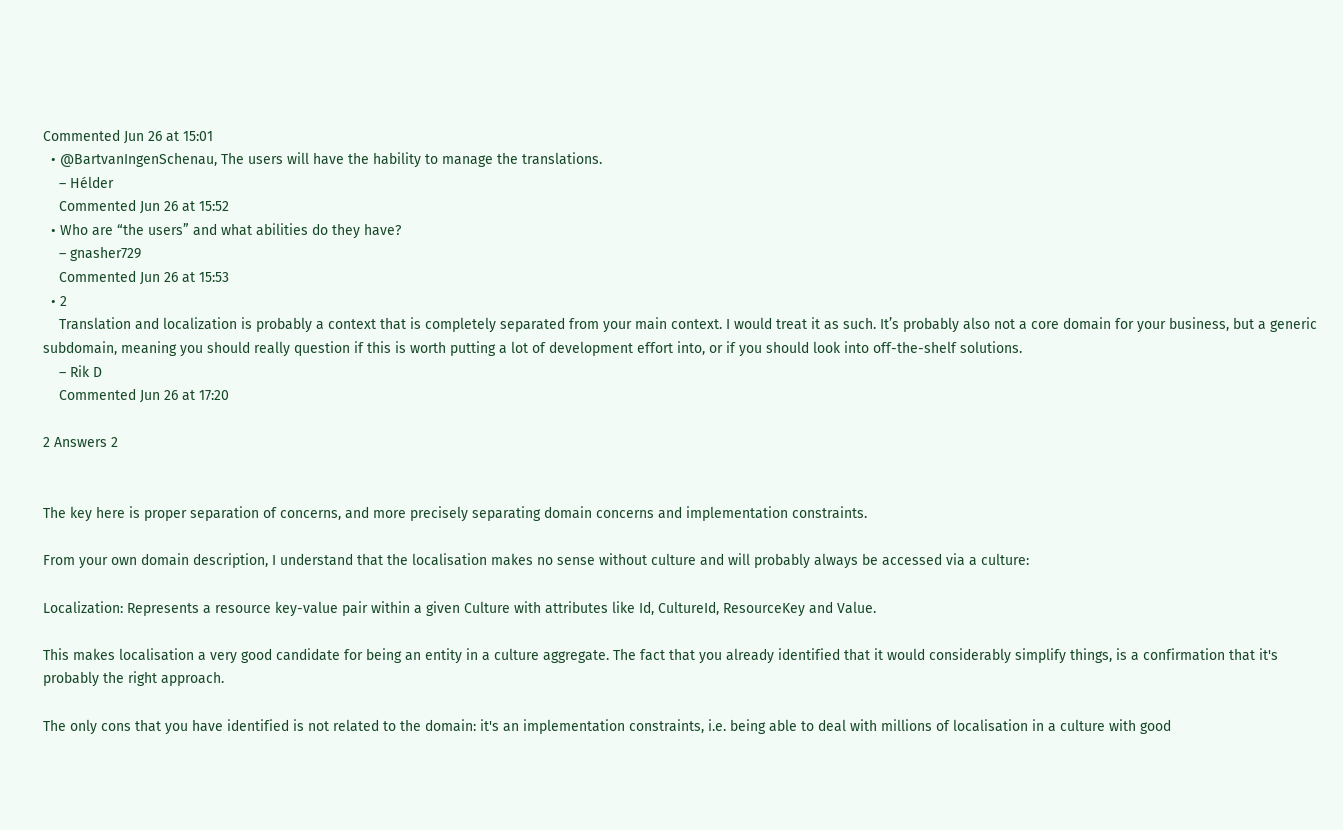Commented Jun 26 at 15:01
  • @BartvanIngenSchenau, The users will have the hability to manage the translations.
    – Hélder
    Commented Jun 26 at 15:52
  • Who are “the users” and what abilities do they have?
    – gnasher729
    Commented Jun 26 at 15:53
  • 2
    Translation and localization is probably a context that is completely separated from your main context. I would treat it as such. It’s probably also not a core domain for your business, but a generic subdomain, meaning you should really question if this is worth putting a lot of development effort into, or if you should look into off-the-shelf solutions.
    – Rik D
    Commented Jun 26 at 17:20

2 Answers 2


The key here is proper separation of concerns, and more precisely separating domain concerns and implementation constraints.

From your own domain description, I understand that the localisation makes no sense without culture and will probably always be accessed via a culture:

Localization: Represents a resource key-value pair within a given Culture with attributes like Id, CultureId, ResourceKey and Value.

This makes localisation a very good candidate for being an entity in a culture aggregate. The fact that you already identified that it would considerably simplify things, is a confirmation that it's probably the right approach.

The only cons that you have identified is not related to the domain: it's an implementation constraints, i.e. being able to deal with millions of localisation in a culture with good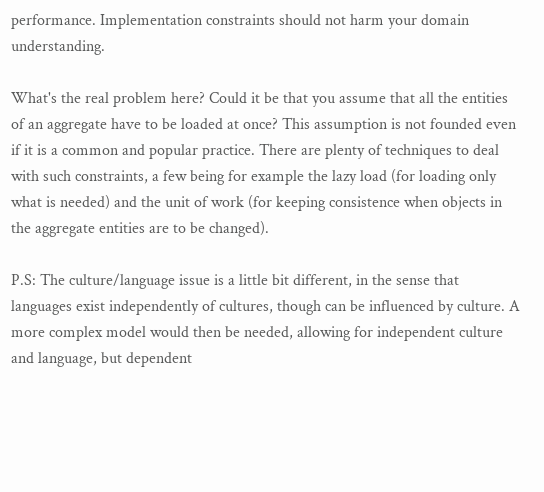performance. Implementation constraints should not harm your domain understanding.

What's the real problem here? Could it be that you assume that all the entities of an aggregate have to be loaded at once? This assumption is not founded even if it is a common and popular practice. There are plenty of techniques to deal with such constraints, a few being for example the lazy load (for loading only what is needed) and the unit of work (for keeping consistence when objects in the aggregate entities are to be changed).

P.S: The culture/language issue is a little bit different, in the sense that languages exist independently of cultures, though can be influenced by culture. A more complex model would then be needed, allowing for independent culture and language, but dependent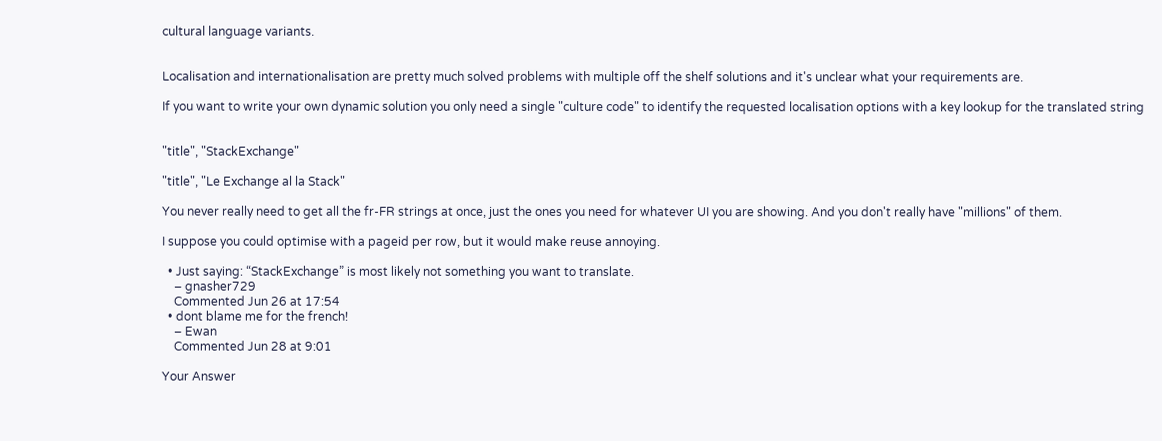cultural language variants.


Localisation and internationalisation are pretty much solved problems with multiple off the shelf solutions and it's unclear what your requirements are.

If you want to write your own dynamic solution you only need a single "culture code" to identify the requested localisation options with a key lookup for the translated string


"title", "StackExchange"

"title", "Le Exchange al la Stack"

You never really need to get all the fr-FR strings at once, just the ones you need for whatever UI you are showing. And you don't really have "millions" of them.

I suppose you could optimise with a pageid per row, but it would make reuse annoying.

  • Just saying: “StackExchange” is most likely not something you want to translate.
    – gnasher729
    Commented Jun 26 at 17:54
  • dont blame me for the french!
    – Ewan
    Commented Jun 28 at 9:01

Your Answer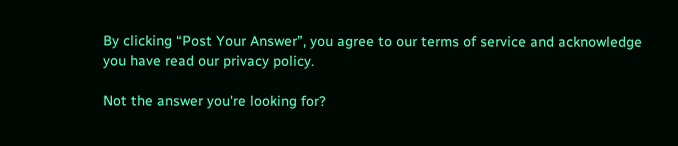By clicking “Post Your Answer”, you agree to our terms of service and acknowledge you have read our privacy policy.

Not the answer you're looking for?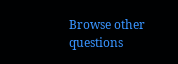Browse other questions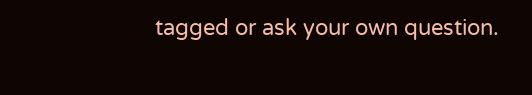tagged or ask your own question.